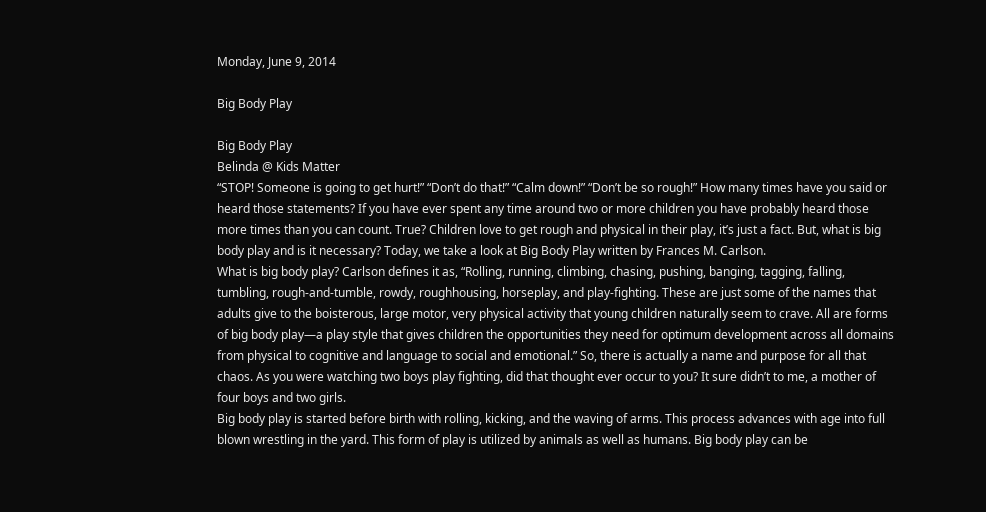Monday, June 9, 2014

Big Body Play

Big Body Play
Belinda @ Kids Matter
“STOP! Someone is going to get hurt!” “Don’t do that!” “Calm down!” “Don’t be so rough!” How many times have you said or heard those statements? If you have ever spent any time around two or more children you have probably heard those more times than you can count. True? Children love to get rough and physical in their play, it’s just a fact. But, what is big body play and is it necessary? Today, we take a look at Big Body Play written by Frances M. Carlson.
What is big body play? Carlson defines it as, “Rolling, running, climbing, chasing, pushing, banging, tagging, falling, tumbling, rough-and-tumble, rowdy, roughhousing, horseplay, and play-fighting. These are just some of the names that adults give to the boisterous, large motor, very physical activity that young children naturally seem to crave. All are forms of big body play—a play style that gives children the opportunities they need for optimum development across all domains from physical to cognitive and language to social and emotional.” So, there is actually a name and purpose for all that chaos. As you were watching two boys play fighting, did that thought ever occur to you? It sure didn’t to me, a mother of four boys and two girls.
Big body play is started before birth with rolling, kicking, and the waving of arms. This process advances with age into full blown wrestling in the yard. This form of play is utilized by animals as well as humans. Big body play can be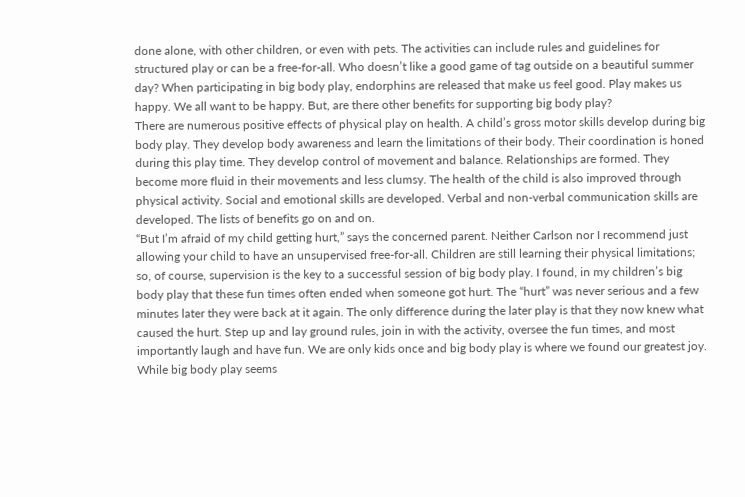done alone, with other children, or even with pets. The activities can include rules and guidelines for structured play or can be a free-for-all. Who doesn’t like a good game of tag outside on a beautiful summer day? When participating in big body play, endorphins are released that make us feel good. Play makes us happy. We all want to be happy. But, are there other benefits for supporting big body play?
There are numerous positive effects of physical play on health. A child’s gross motor skills develop during big body play. They develop body awareness and learn the limitations of their body. Their coordination is honed during this play time. They develop control of movement and balance. Relationships are formed. They become more fluid in their movements and less clumsy. The health of the child is also improved through physical activity. Social and emotional skills are developed. Verbal and non-verbal communication skills are developed. The lists of benefits go on and on.
“But I’m afraid of my child getting hurt,” says the concerned parent. Neither Carlson nor I recommend just allowing your child to have an unsupervised free-for-all. Children are still learning their physical limitations; so, of course, supervision is the key to a successful session of big body play. I found, in my children’s big body play that these fun times often ended when someone got hurt. The “hurt” was never serious and a few minutes later they were back at it again. The only difference during the later play is that they now knew what caused the hurt. Step up and lay ground rules, join in with the activity, oversee the fun times, and most importantly laugh and have fun. We are only kids once and big body play is where we found our greatest joy.
While big body play seems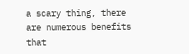a scary thing, there are numerous benefits that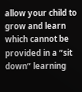allow your child to grow and learn which cannot be provided in a “sit down” learning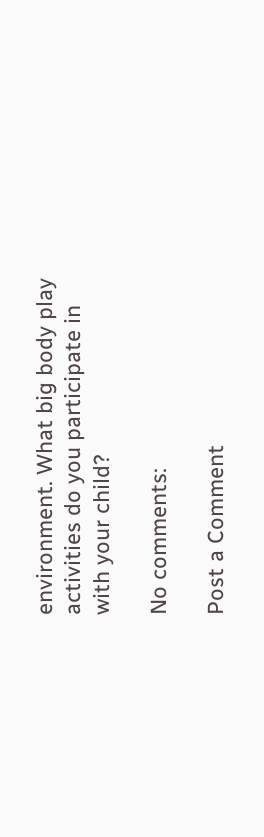environment. What big body play activities do you participate in with your child?

No comments:

Post a Comment